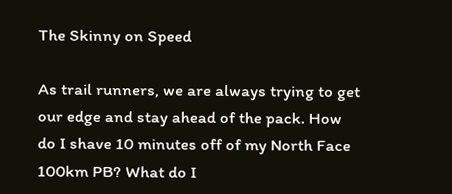The Skinny on Speed

As trail runners, we are always trying to get our edge and stay ahead of the pack. How do I shave 10 minutes off of my North Face 100km PB? What do I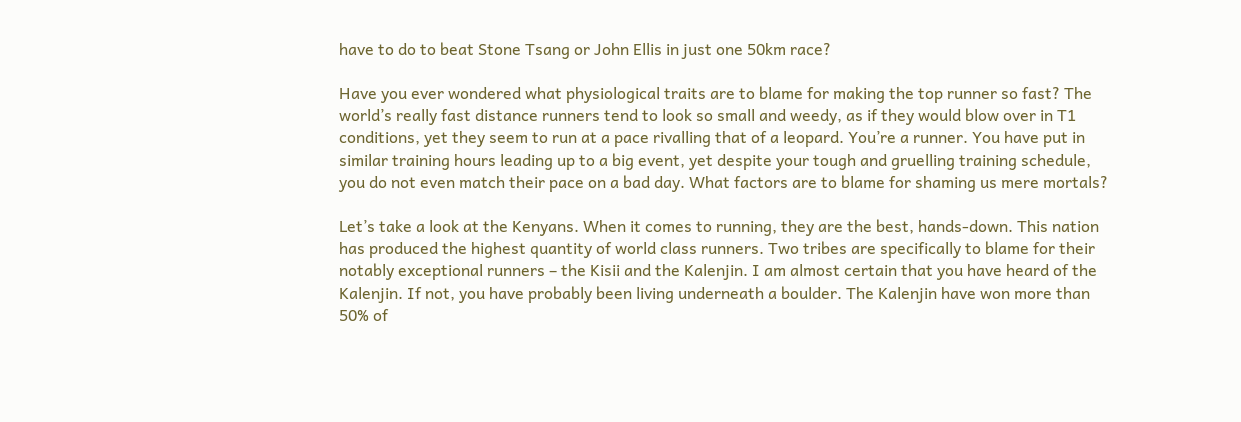have to do to beat Stone Tsang or John Ellis in just one 50km race?

Have you ever wondered what physiological traits are to blame for making the top runner so fast? The world’s really fast distance runners tend to look so small and weedy, as if they would blow over in T1 conditions, yet they seem to run at a pace rivalling that of a leopard. You’re a runner. You have put in similar training hours leading up to a big event, yet despite your tough and gruelling training schedule, you do not even match their pace on a bad day. What factors are to blame for shaming us mere mortals?

Let’s take a look at the Kenyans. When it comes to running, they are the best, hands-down. This nation has produced the highest quantity of world class runners. Two tribes are specifically to blame for their notably exceptional runners – the Kisii and the Kalenjin. I am almost certain that you have heard of the Kalenjin. If not, you have probably been living underneath a boulder. The Kalenjin have won more than 50% of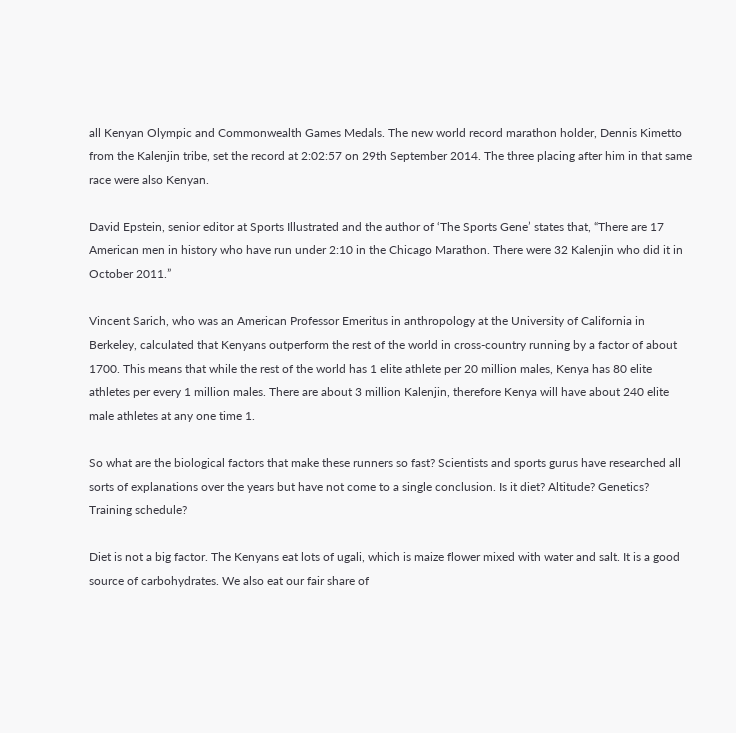all Kenyan Olympic and Commonwealth Games Medals. The new world record marathon holder, Dennis Kimetto from the Kalenjin tribe, set the record at 2:02:57 on 29th September 2014. The three placing after him in that same race were also Kenyan.

David Epstein, senior editor at Sports Illustrated and the author of ‘The Sports Gene’ states that, “There are 17 American men in history who have run under 2:10 in the Chicago Marathon. There were 32 Kalenjin who did it in October 2011.”

Vincent Sarich, who was an American Professor Emeritus in anthropology at the University of California in Berkeley, calculated that Kenyans outperform the rest of the world in cross-country running by a factor of about 1700. This means that while the rest of the world has 1 elite athlete per 20 million males, Kenya has 80 elite athletes per every 1 million males. There are about 3 million Kalenjin, therefore Kenya will have about 240 elite male athletes at any one time 1.

So what are the biological factors that make these runners so fast? Scientists and sports gurus have researched all sorts of explanations over the years but have not come to a single conclusion. Is it diet? Altitude? Genetics? Training schedule?

Diet is not a big factor. The Kenyans eat lots of ugali, which is maize flower mixed with water and salt. It is a good source of carbohydrates. We also eat our fair share of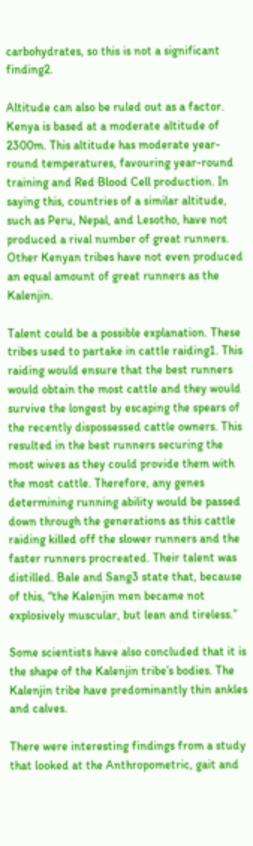carbohydrates, so this is not a significant finding2.

Altitude can also be ruled out as a factor. Kenya is based at a moderate altitude of 2300m. This altitude has moderate year-round temperatures, favouring year-round training and Red Blood Cell production. In saying this, countries of a similar altitude, such as Peru, Nepal, and Lesotho, have not produced a rival number of great runners. Other Kenyan tribes have not even produced an equal amount of great runners as the Kalenjin.

Talent could be a possible explanation. These tribes used to partake in cattle raiding1. This raiding would ensure that the best runners would obtain the most cattle and they would survive the longest by escaping the spears of the recently dispossessed cattle owners. This resulted in the best runners securing the most wives as they could provide them with the most cattle. Therefore, any genes determining running ability would be passed down through the generations as this cattle raiding killed off the slower runners and the faster runners procreated. Their talent was distilled. Bale and Sang3 state that, because of this, “the Kalenjin men became not explosively muscular, but lean and tireless.”

Some scientists have also concluded that it is the shape of the Kalenjin tribe’s bodies. The Kalenjin tribe have predominantly thin ankles and calves.

There were interesting findings from a study that looked at the Anthropometric, gait and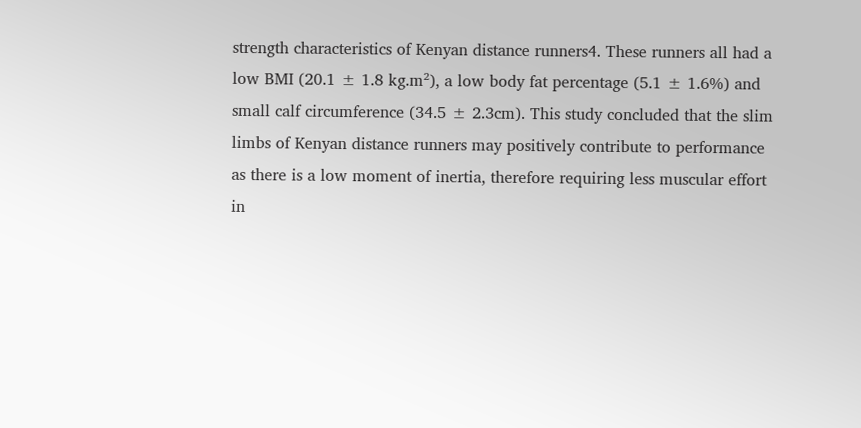strength characteristics of Kenyan distance runners4. These runners all had a low BMI (20.1 ± 1.8 kg.m²), a low body fat percentage (5.1 ± 1.6%) and small calf circumference (34.5 ± 2.3cm). This study concluded that the slim limbs of Kenyan distance runners may positively contribute to performance as there is a low moment of inertia, therefore requiring less muscular effort in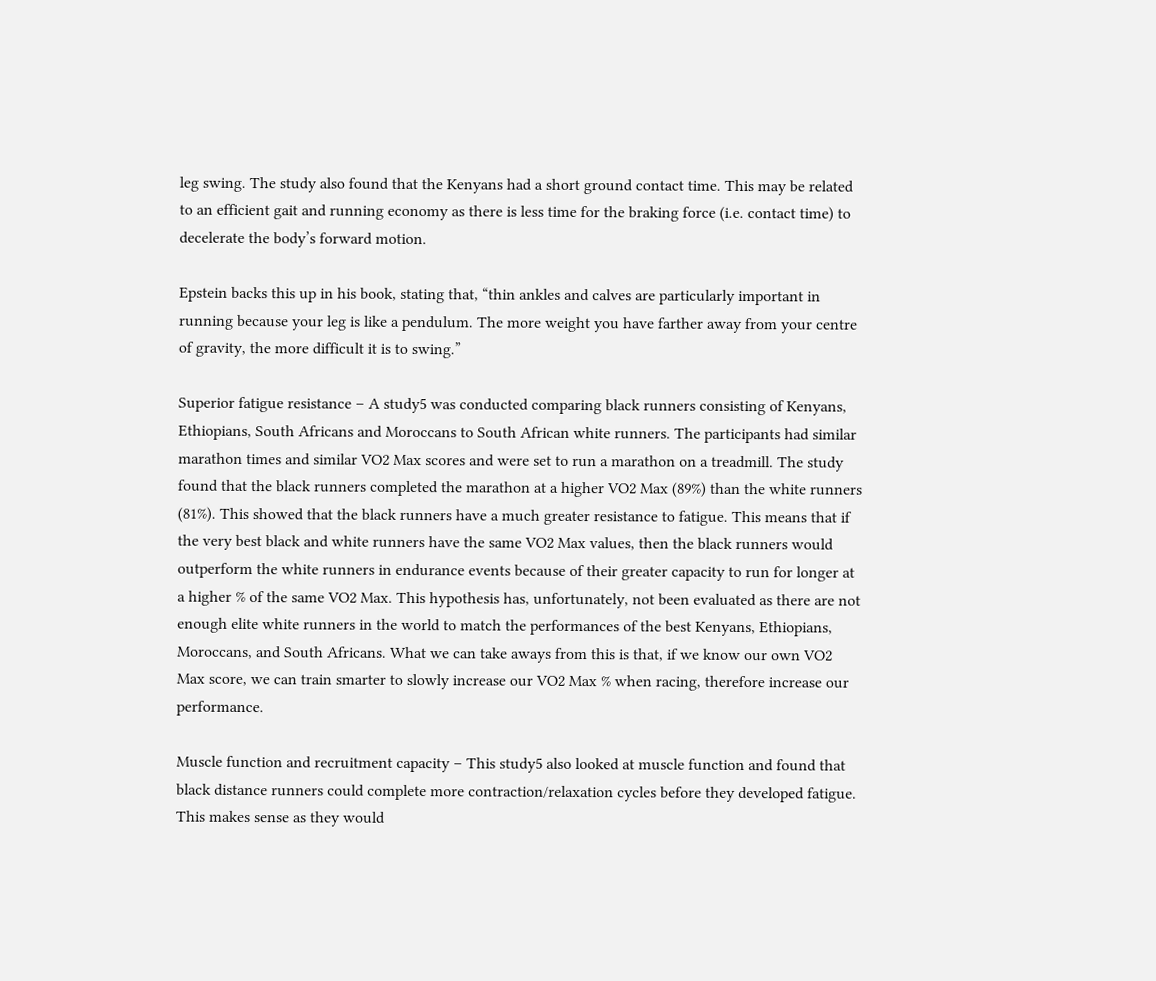leg swing. The study also found that the Kenyans had a short ground contact time. This may be related to an efficient gait and running economy as there is less time for the braking force (i.e. contact time) to decelerate the body’s forward motion.

Epstein backs this up in his book, stating that, “thin ankles and calves are particularly important in running because your leg is like a pendulum. The more weight you have farther away from your centre of gravity, the more difficult it is to swing.”

Superior fatigue resistance – A study5 was conducted comparing black runners consisting of Kenyans, Ethiopians, South Africans and Moroccans to South African white runners. The participants had similar marathon times and similar VO2 Max scores and were set to run a marathon on a treadmill. The study found that the black runners completed the marathon at a higher VO2 Max (89%) than the white runners (81%). This showed that the black runners have a much greater resistance to fatigue. This means that if the very best black and white runners have the same VO2 Max values, then the black runners would outperform the white runners in endurance events because of their greater capacity to run for longer at a higher % of the same VO2 Max. This hypothesis has, unfortunately, not been evaluated as there are not enough elite white runners in the world to match the performances of the best Kenyans, Ethiopians, Moroccans, and South Africans. What we can take aways from this is that, if we know our own VO2 Max score, we can train smarter to slowly increase our VO2 Max % when racing, therefore increase our performance.

Muscle function and recruitment capacity – This study5 also looked at muscle function and found that black distance runners could complete more contraction/relaxation cycles before they developed fatigue. This makes sense as they would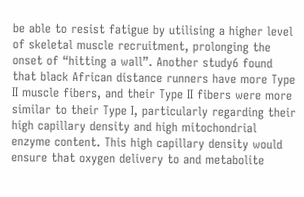be able to resist fatigue by utilising a higher level of skeletal muscle recruitment, prolonging the onset of “hitting a wall”. Another study6 found that black African distance runners have more Type II muscle fibers, and their Type II fibers were more similar to their Type I, particularly regarding their high capillary density and high mitochondrial enzyme content. This high capillary density would ensure that oxygen delivery to and metabolite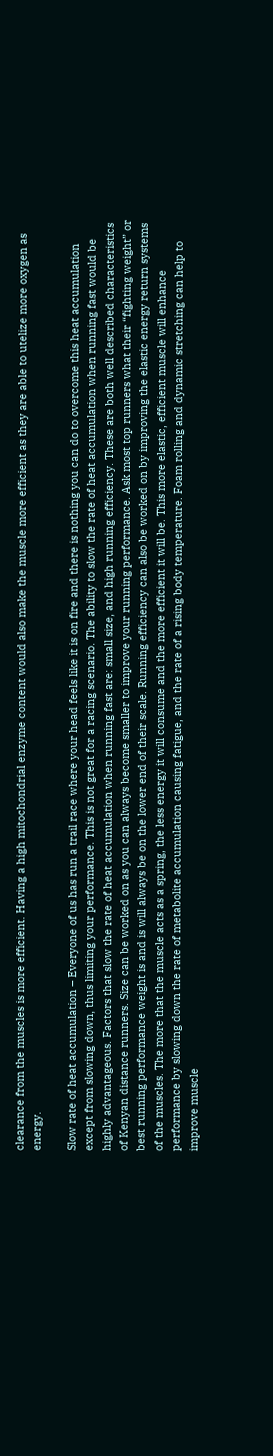clearance from the muscles is more efficient. Having a high mitochondrial enzyme content would also make the muscle more efficient as they are able to utelize more oxygen as energy.

Slow rate of heat accumulation – Everyone of us has run a trail race where your head feels like it is on fire and there is nothing you can do to overcome this heat accumulation except from slowing down, thus limiting your performance. This is not great for a racing scenario. The ability to slow the rate of heat accumulation when running fast would be highly advantageous. Factors that slow the rate of heat accumulation when running fast are: small size, and high running efficiency. These are both well described characteristics of Kenyan distance runners. Size can be worked on as you can always become smaller to improve your running performance. Ask most top runners what their “fighting weight” or best running performance weight is and is will always be on the lower end of their scale. Running efficiency can also be worked on by improving the elastic energy return systems of the muscles. The more that the muscle acts as a spring, the less energy it will consume and the more efficient it will be. This more elastic, efficient muscle will enhance performance by slowing down the rate of metabolite accumulation causing fatigue, and the rate of a rising body temperature. Foam rolling and dynamic stretching can help to improve muscle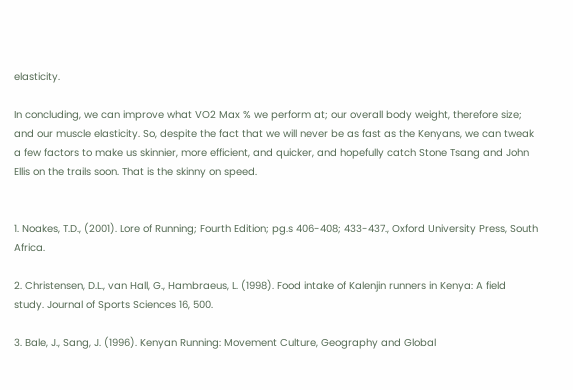elasticity.

In concluding, we can improve what VO2 Max % we perform at; our overall body weight, therefore size; and our muscle elasticity. So, despite the fact that we will never be as fast as the Kenyans, we can tweak a few factors to make us skinnier, more efficient, and quicker, and hopefully catch Stone Tsang and John Ellis on the trails soon. That is the skinny on speed.


1. Noakes, T.D., (2001). Lore of Running; Fourth Edition; pg.s 406-408; 433-437., Oxford University Press, South Africa.

2. Christensen, D.L., van Hall, G., Hambraeus, L. (1998). Food intake of Kalenjin runners in Kenya: A field study. Journal of Sports Sciences 16, 500.

3. Bale, J., Sang, J. (1996). Kenyan Running: Movement Culture, Geography and Global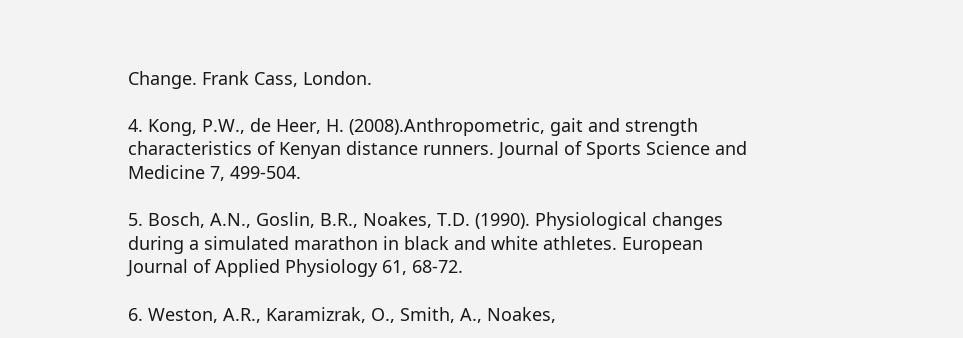Change. Frank Cass, London.

4. Kong, P.W., de Heer, H. (2008).Anthropometric, gait and strength characteristics of Kenyan distance runners. Journal of Sports Science and Medicine 7, 499-504.

5. Bosch, A.N., Goslin, B.R., Noakes, T.D. (1990). Physiological changes during a simulated marathon in black and white athletes. European Journal of Applied Physiology 61, 68-72.

6. Weston, A.R., Karamizrak, O., Smith, A., Noakes,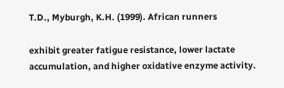T.D., Myburgh, K.H. (1999). African runners

exhibit greater fatigue resistance, lower lactate accumulation, and higher oxidative enzyme activity.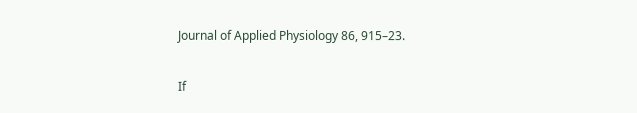Journal of Applied Physiology 86, 915–23.

If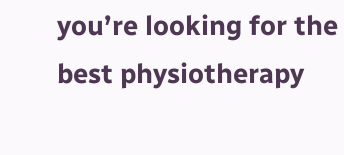you’re looking for the best physiotherapy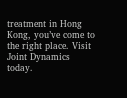treatment in Hong Kong, you’ve come to the right place. Visit Joint Dynamics today.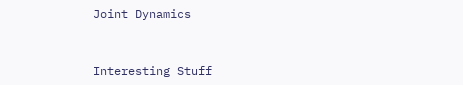Joint Dynamics


Interesting Stuff